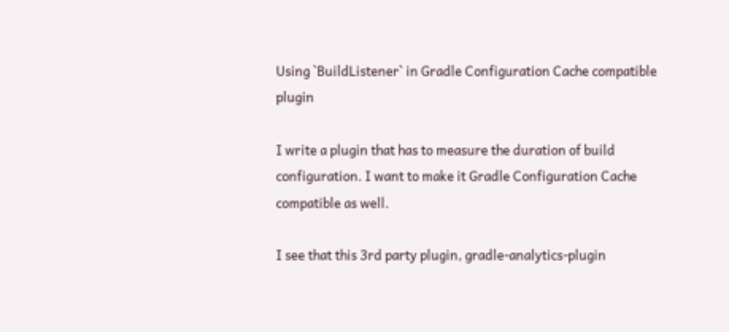Using `BuildListener` in Gradle Configuration Cache compatible plugin

I write a plugin that has to measure the duration of build configuration. I want to make it Gradle Configuration Cache compatible as well.

I see that this 3rd party plugin, gradle-analytics-plugin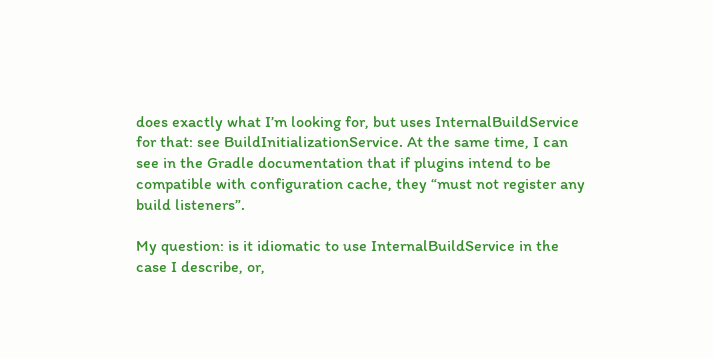does exactly what I’m looking for, but uses InternalBuildService for that: see BuildInitializationService. At the same time, I can see in the Gradle documentation that if plugins intend to be compatible with configuration cache, they “must not register any build listeners”.

My question: is it idiomatic to use InternalBuildService in the case I describe, or,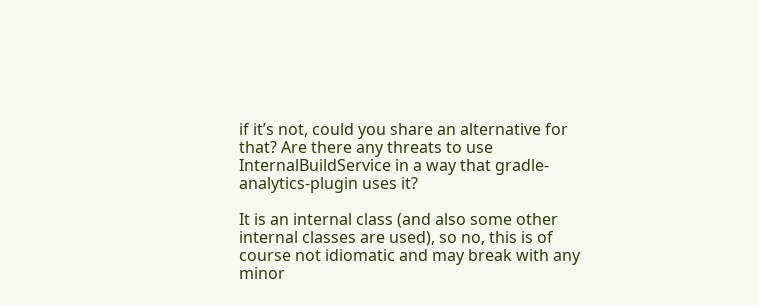if it’s not, could you share an alternative for that? Are there any threats to use InternalBuildService in a way that gradle-analytics-plugin uses it?

It is an internal class (and also some other internal classes are used), so no, this is of course not idiomatic and may break with any minor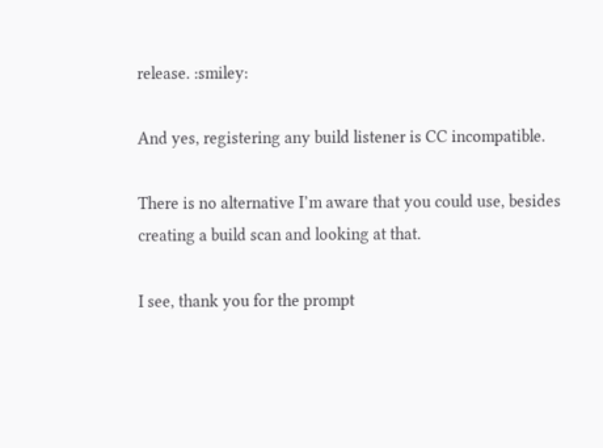release. :smiley:

And yes, registering any build listener is CC incompatible.

There is no alternative I’m aware that you could use, besides creating a build scan and looking at that.

I see, thank you for the prompt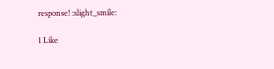response! :slight_smile:

1 Like